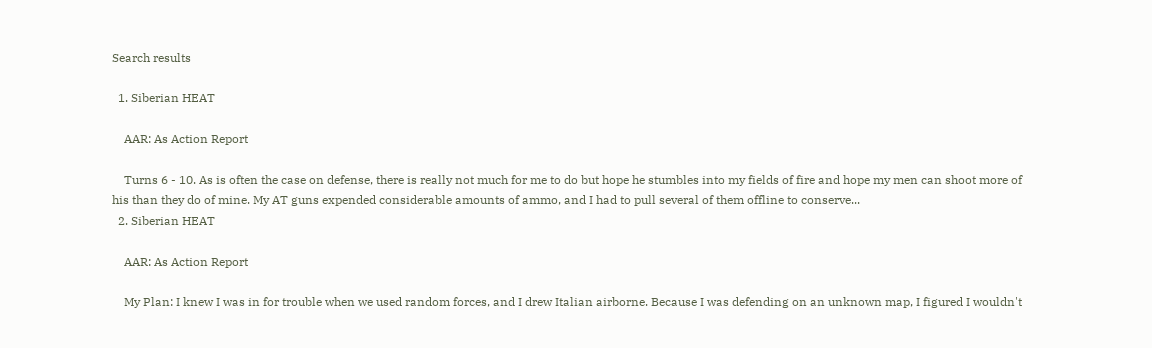Search results

  1. Siberian HEAT

    AAR: As Action Report

    Turns 6 - 10. As is often the case on defense, there is really not much for me to do but hope he stumbles into my fields of fire and hope my men can shoot more of his than they do of mine. My AT guns expended considerable amounts of ammo, and I had to pull several of them offline to conserve...
  2. Siberian HEAT

    AAR: As Action Report

    My Plan: I knew I was in for trouble when we used random forces, and I drew Italian airborne. Because I was defending on an unknown map, I figured I wouldn't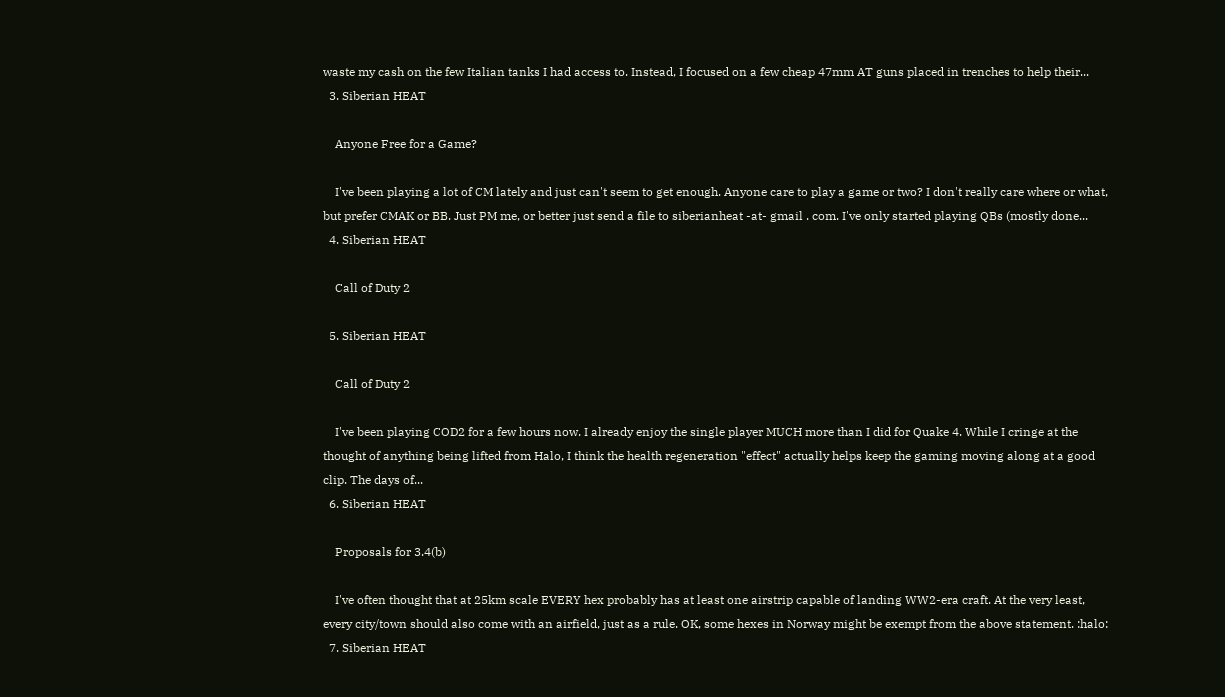waste my cash on the few Italian tanks I had access to. Instead, I focused on a few cheap 47mm AT guns placed in trenches to help their...
  3. Siberian HEAT

    Anyone Free for a Game?

    I've been playing a lot of CM lately and just can't seem to get enough. Anyone care to play a game or two? I don't really care where or what, but prefer CMAK or BB. Just PM me, or better just send a file to siberianheat -at- gmail . com. I've only started playing QBs (mostly done...
  4. Siberian HEAT

    Call of Duty 2

  5. Siberian HEAT

    Call of Duty 2

    I've been playing COD2 for a few hours now. I already enjoy the single player MUCH more than I did for Quake 4. While I cringe at the thought of anything being lifted from Halo, I think the health regeneration "effect" actually helps keep the gaming moving along at a good clip. The days of...
  6. Siberian HEAT

    Proposals for 3.4(b)

    I've often thought that at 25km scale EVERY hex probably has at least one airstrip capable of landing WW2-era craft. At the very least, every city/town should also come with an airfield, just as a rule. OK, some hexes in Norway might be exempt from the above statement. :halo:
  7. Siberian HEAT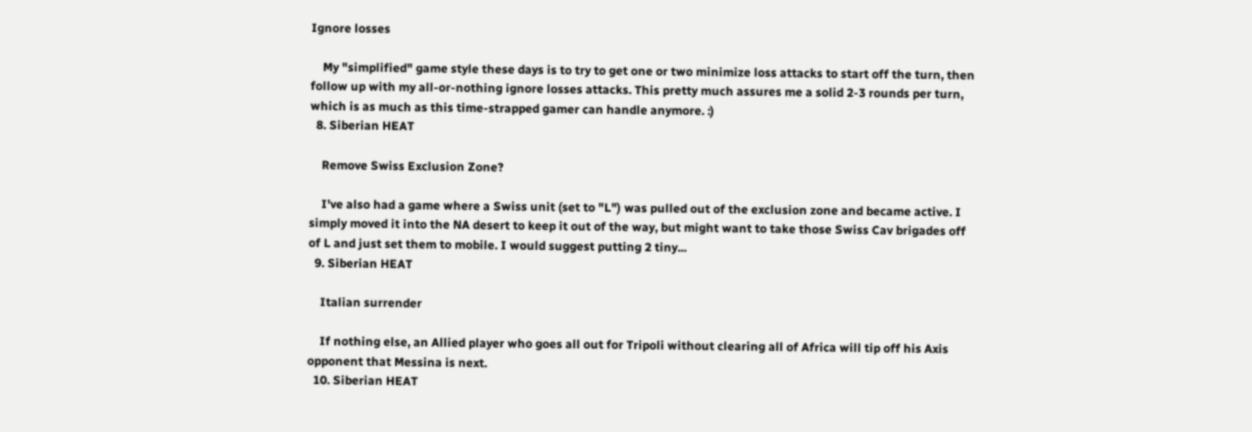Ignore losses

    My "simplified" game style these days is to try to get one or two minimize loss attacks to start off the turn, then follow up with my all-or-nothing ignore losses attacks. This pretty much assures me a solid 2-3 rounds per turn, which is as much as this time-strapped gamer can handle anymore. :)
  8. Siberian HEAT

    Remove Swiss Exclusion Zone?

    I've also had a game where a Swiss unit (set to "L") was pulled out of the exclusion zone and became active. I simply moved it into the NA desert to keep it out of the way, but might want to take those Swiss Cav brigades off of L and just set them to mobile. I would suggest putting 2 tiny...
  9. Siberian HEAT

    Italian surrender

    If nothing else, an Allied player who goes all out for Tripoli without clearing all of Africa will tip off his Axis opponent that Messina is next.
  10. Siberian HEAT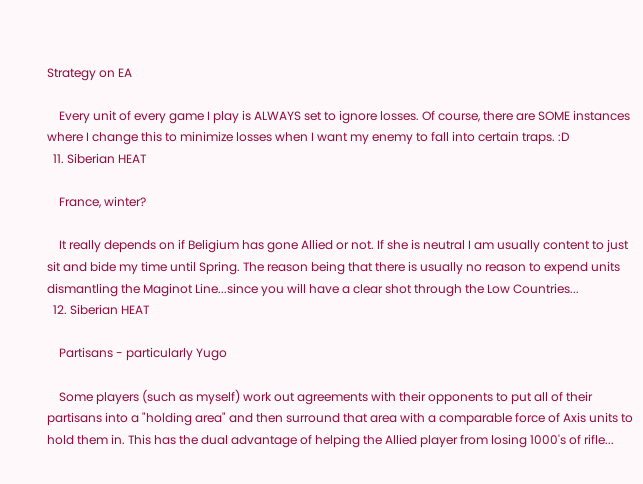Strategy on EA

    Every unit of every game I play is ALWAYS set to ignore losses. Of course, there are SOME instances where I change this to minimize losses when I want my enemy to fall into certain traps. :D
  11. Siberian HEAT

    France, winter?

    It really depends on if Beligium has gone Allied or not. If she is neutral I am usually content to just sit and bide my time until Spring. The reason being that there is usually no reason to expend units dismantling the Maginot Line...since you will have a clear shot through the Low Countries...
  12. Siberian HEAT

    Partisans - particularly Yugo

    Some players (such as myself) work out agreements with their opponents to put all of their partisans into a "holding area" and then surround that area with a comparable force of Axis units to hold them in. This has the dual advantage of helping the Allied player from losing 1000's of rifle...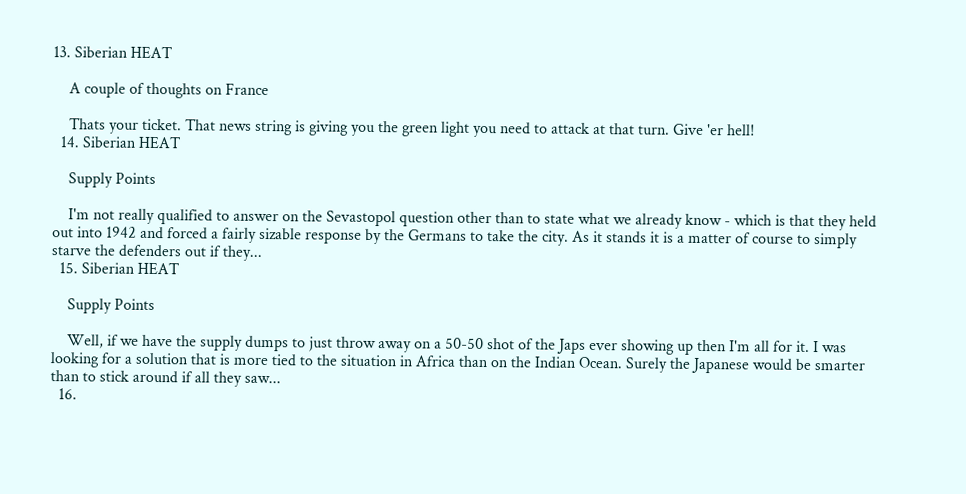13. Siberian HEAT

    A couple of thoughts on France

    Thats your ticket. That news string is giving you the green light you need to attack at that turn. Give 'er hell!
  14. Siberian HEAT

    Supply Points

    I'm not really qualified to answer on the Sevastopol question other than to state what we already know - which is that they held out into 1942 and forced a fairly sizable response by the Germans to take the city. As it stands it is a matter of course to simply starve the defenders out if they...
  15. Siberian HEAT

    Supply Points

    Well, if we have the supply dumps to just throw away on a 50-50 shot of the Japs ever showing up then I'm all for it. I was looking for a solution that is more tied to the situation in Africa than on the Indian Ocean. Surely the Japanese would be smarter than to stick around if all they saw...
  16.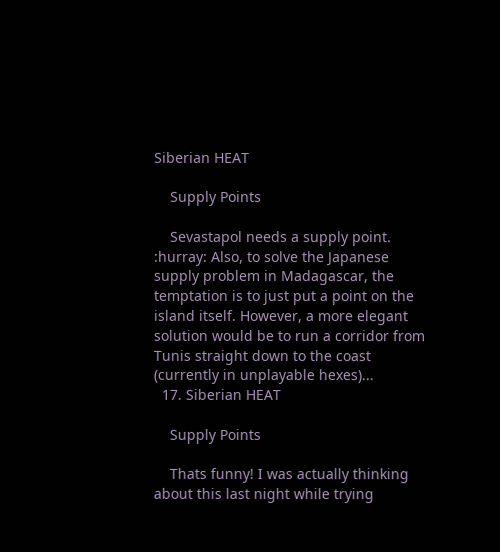Siberian HEAT

    Supply Points

    Sevastapol needs a supply point. :hurray: Also, to solve the Japanese supply problem in Madagascar, the temptation is to just put a point on the island itself. However, a more elegant solution would be to run a corridor from Tunis straight down to the coast (currently in unplayable hexes)...
  17. Siberian HEAT

    Supply Points

    Thats funny! I was actually thinking about this last night while trying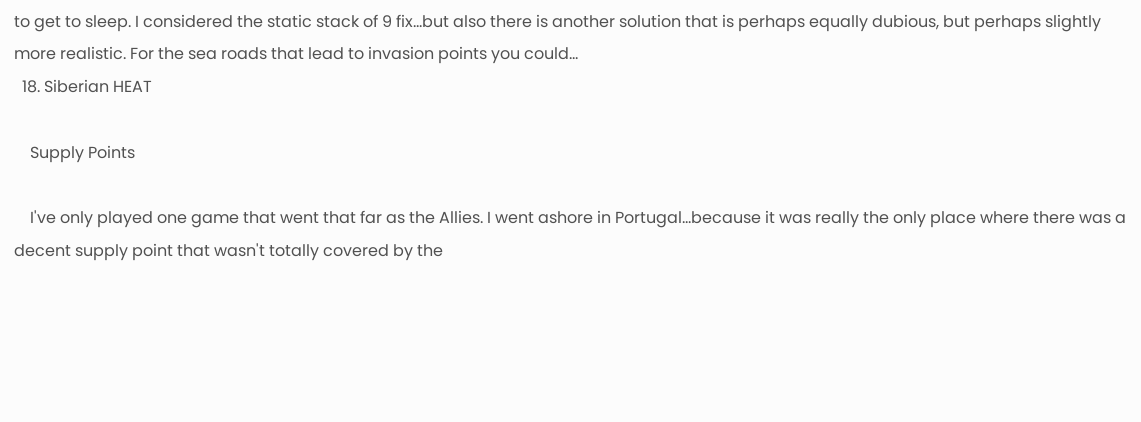to get to sleep. I considered the static stack of 9 fix...but also there is another solution that is perhaps equally dubious, but perhaps slightly more realistic. For the sea roads that lead to invasion points you could...
  18. Siberian HEAT

    Supply Points

    I've only played one game that went that far as the Allies. I went ashore in Portugal...because it was really the only place where there was a decent supply point that wasn't totally covered by the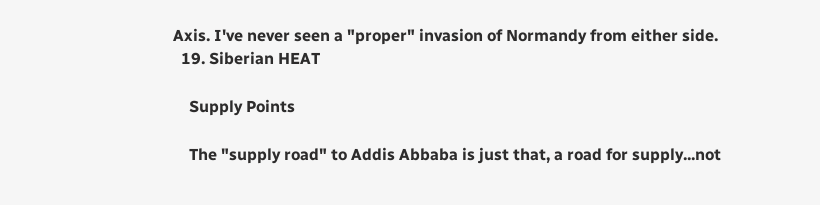Axis. I've never seen a "proper" invasion of Normandy from either side.
  19. Siberian HEAT

    Supply Points

    The "supply road" to Addis Abbaba is just that, a road for supply...not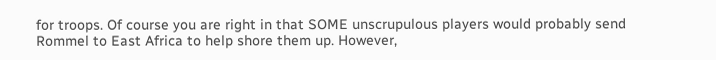for troops. Of course you are right in that SOME unscrupulous players would probably send Rommel to East Africa to help shore them up. However,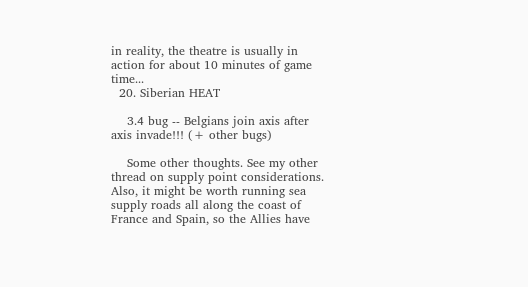in reality, the theatre is usually in action for about 10 minutes of game time...
  20. Siberian HEAT

    3.4 bug -- Belgians join axis after axis invade!!! (+ other bugs)

    Some other thoughts. See my other thread on supply point considerations. Also, it might be worth running sea supply roads all along the coast of France and Spain, so the Allies have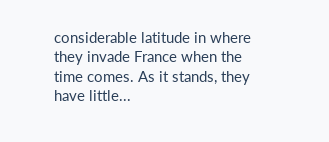considerable latitude in where they invade France when the time comes. As it stands, they have little...